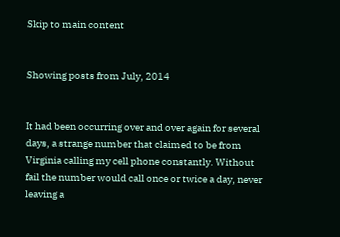Skip to main content


Showing posts from July, 2014


It had been occurring over and over again for several days, a strange number that claimed to be from Virginia calling my cell phone constantly. Without fail the number would call once or twice a day, never leaving a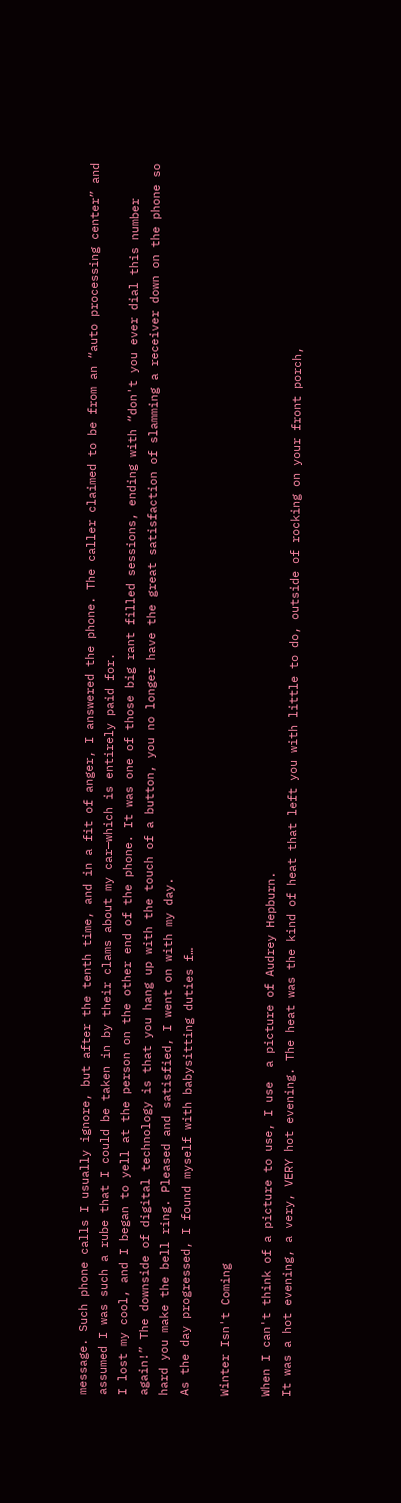message. Such phone calls I usually ignore, but after the tenth time, and in a fit of anger, I answered the phone. The caller claimed to be from an “auto processing center” and assumed I was such a rube that I could be taken in by their clams about my car—which is entirely paid for.
I lost my cool, and I began to yell at the person on the other end of the phone. It was one of those big rant filled sessions, ending with “don't you ever dial this number again!” The downside of digital technology is that you hang up with the touch of a button, you no longer have the great satisfaction of slamming a receiver down on the phone so hard you make the bell ring. Pleased and satisfied, I went on with my day.
As the day progressed, I found myself with babysitting duties f…

Winter Isn't Coming

When I can't think of a picture to use, I use  a picture of Audrey Hepburn.
It was a hot evening, a very, VERY hot evening. The heat was the kind of heat that left you with little to do, outside of rocking on your front porch,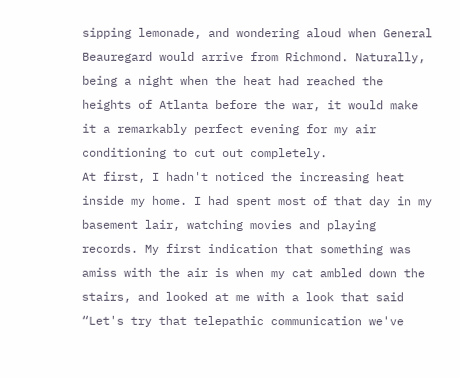sipping lemonade, and wondering aloud when General Beauregard would arrive from Richmond. Naturally, being a night when the heat had reached the heights of Atlanta before the war, it would make it a remarkably perfect evening for my air conditioning to cut out completely.
At first, I hadn't noticed the increasing heat inside my home. I had spent most of that day in my basement lair, watching movies and playing records. My first indication that something was amiss with the air is when my cat ambled down the stairs, and looked at me with a look that said “Let's try that telepathic communication we've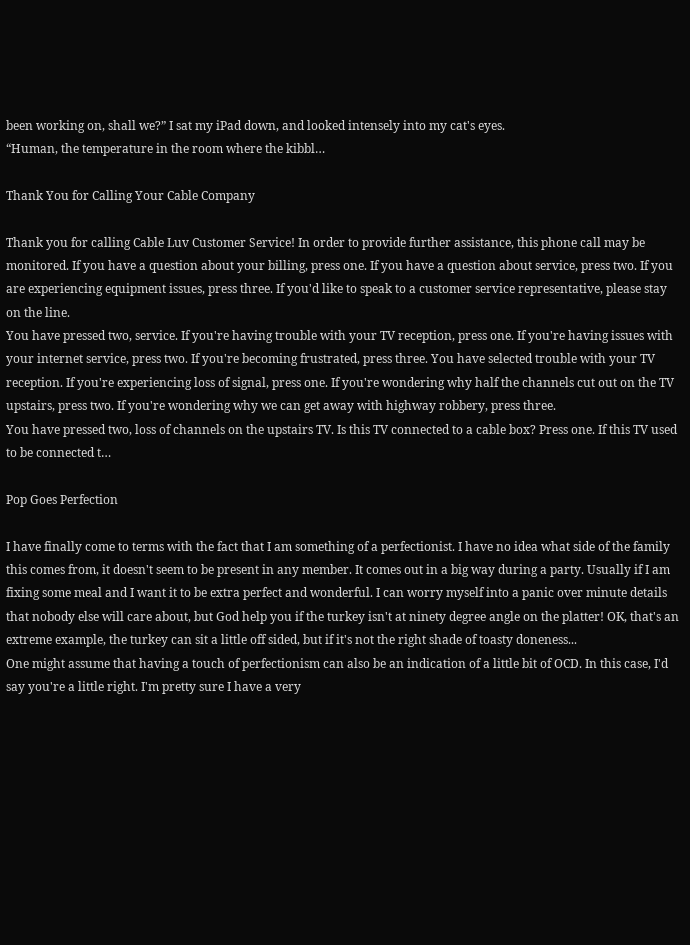been working on, shall we?” I sat my iPad down, and looked intensely into my cat's eyes.
“Human, the temperature in the room where the kibbl…

Thank You for Calling Your Cable Company

Thank you for calling Cable Luv Customer Service! In order to provide further assistance, this phone call may be monitored. If you have a question about your billing, press one. If you have a question about service, press two. If you are experiencing equipment issues, press three. If you'd like to speak to a customer service representative, please stay on the line.
You have pressed two, service. If you're having trouble with your TV reception, press one. If you're having issues with your internet service, press two. If you're becoming frustrated, press three. You have selected trouble with your TV reception. If you're experiencing loss of signal, press one. If you're wondering why half the channels cut out on the TV upstairs, press two. If you're wondering why we can get away with highway robbery, press three.
You have pressed two, loss of channels on the upstairs TV. Is this TV connected to a cable box? Press one. If this TV used to be connected t…

Pop Goes Perfection

I have finally come to terms with the fact that I am something of a perfectionist. I have no idea what side of the family this comes from, it doesn't seem to be present in any member. It comes out in a big way during a party. Usually if I am fixing some meal and I want it to be extra perfect and wonderful. I can worry myself into a panic over minute details that nobody else will care about, but God help you if the turkey isn't at ninety degree angle on the platter! OK, that's an extreme example, the turkey can sit a little off sided, but if it's not the right shade of toasty doneness...
One might assume that having a touch of perfectionism can also be an indication of a little bit of OCD. In this case, I'd say you're a little right. I'm pretty sure I have a very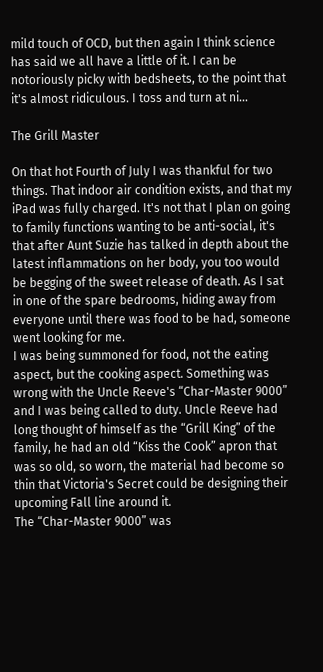mild touch of OCD, but then again I think science has said we all have a little of it. I can be notoriously picky with bedsheets, to the point that it's almost ridiculous. I toss and turn at ni…

The Grill Master

On that hot Fourth of July I was thankful for two things. That indoor air condition exists, and that my iPad was fully charged. It's not that I plan on going to family functions wanting to be anti-social, it's that after Aunt Suzie has talked in depth about the latest inflammations on her body, you too would be begging of the sweet release of death. As I sat in one of the spare bedrooms, hiding away from everyone until there was food to be had, someone went looking for me.
I was being summoned for food, not the eating aspect, but the cooking aspect. Something was wrong with the Uncle Reeve's “Char-Master 9000” and I was being called to duty. Uncle Reeve had long thought of himself as the “Grill King” of the family, he had an old “Kiss the Cook” apron that was so old, so worn, the material had become so thin that Victoria's Secret could be designing their upcoming Fall line around it.
The “Char-Master 9000” was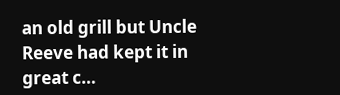an old grill but Uncle Reeve had kept it in great c…